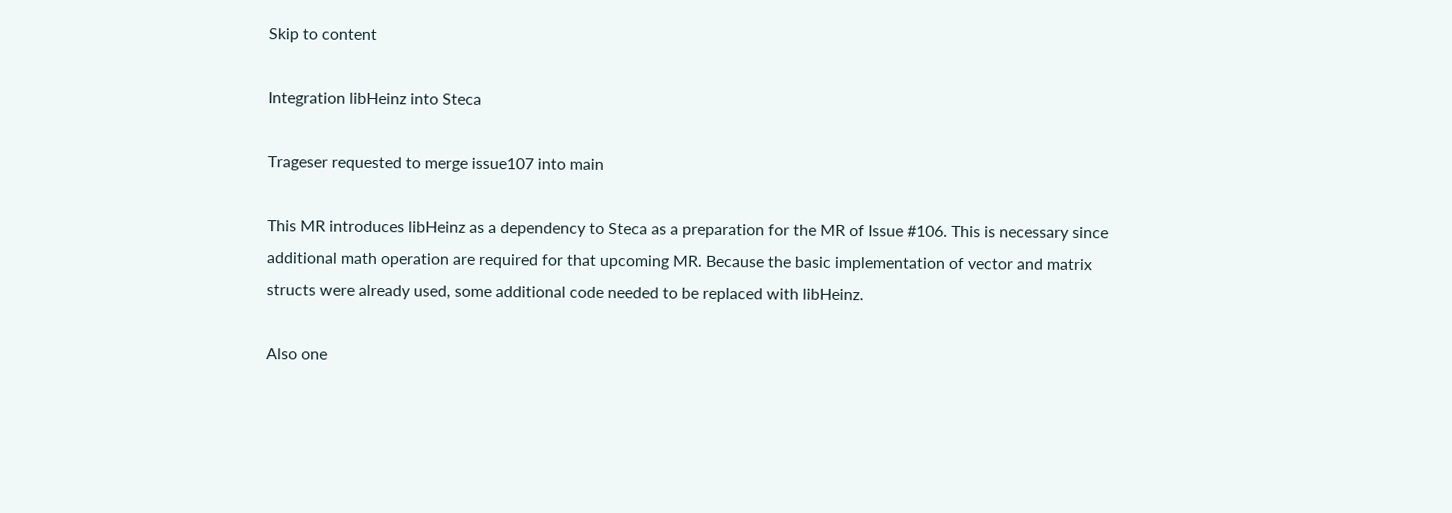Skip to content

Integration libHeinz into Steca

Trageser requested to merge issue107 into main

This MR introduces libHeinz as a dependency to Steca as a preparation for the MR of Issue #106. This is necessary since additional math operation are required for that upcoming MR. Because the basic implementation of vector and matrix structs were already used, some additional code needed to be replaced with libHeinz.

Also one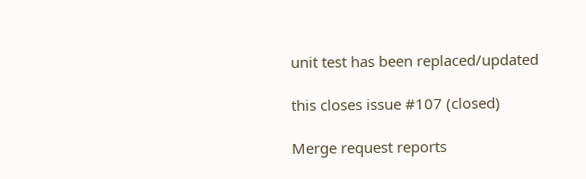unit test has been replaced/updated

this closes issue #107 (closed)

Merge request reports